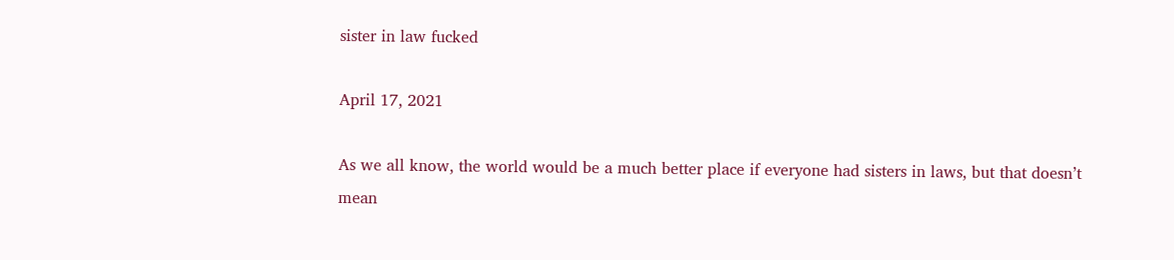sister in law fucked

April 17, 2021

As we all know, the world would be a much better place if everyone had sisters in laws, but that doesn’t mean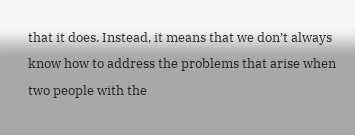that it does. Instead, it means that we don’t always know how to address the problems that arise when two people with the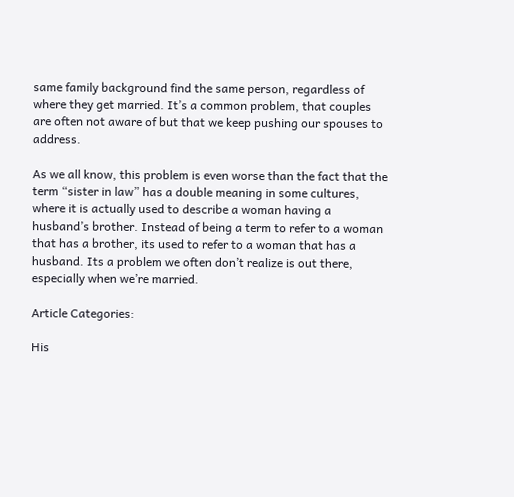same family background find the same person, regardless of where they get married. It’s a common problem, that couples are often not aware of but that we keep pushing our spouses to address.

As we all know, this problem is even worse than the fact that the term “sister in law” has a double meaning in some cultures, where it is actually used to describe a woman having a husband’s brother. Instead of being a term to refer to a woman that has a brother, its used to refer to a woman that has a husband. Its a problem we often don’t realize is out there, especially when we’re married.

Article Categories:

His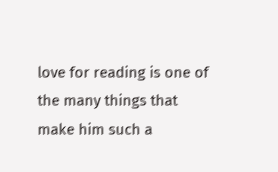love for reading is one of the many things that make him such a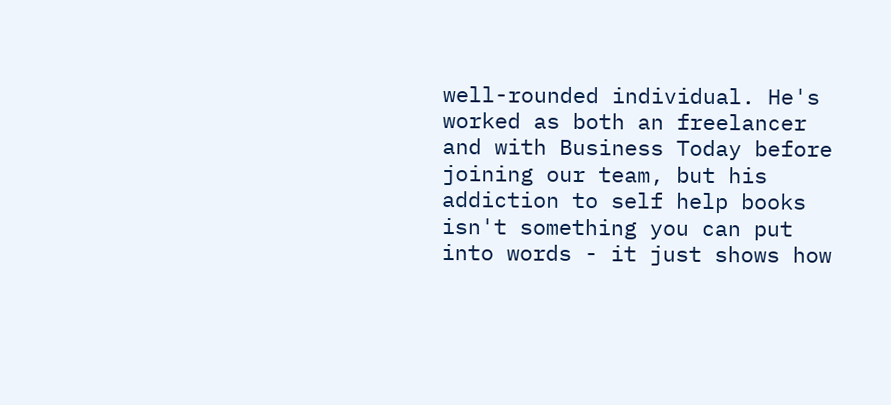well-rounded individual. He's worked as both an freelancer and with Business Today before joining our team, but his addiction to self help books isn't something you can put into words - it just shows how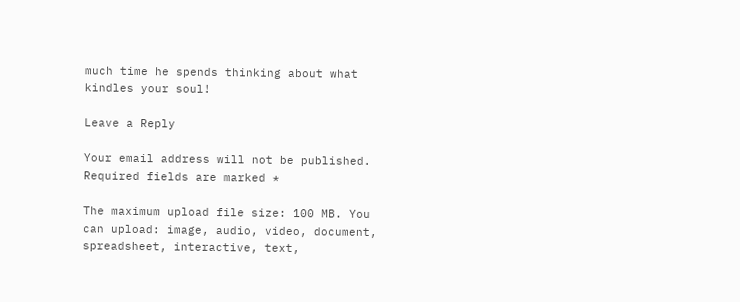much time he spends thinking about what kindles your soul!

Leave a Reply

Your email address will not be published. Required fields are marked *

The maximum upload file size: 100 MB. You can upload: image, audio, video, document, spreadsheet, interactive, text,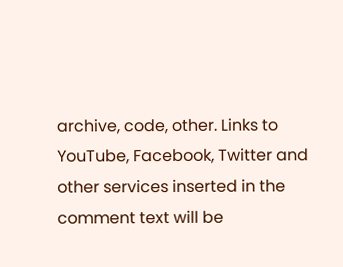archive, code, other. Links to YouTube, Facebook, Twitter and other services inserted in the comment text will be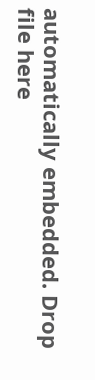automatically embedded. Drop file here